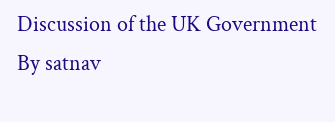Discussion of the UK Government
By satnav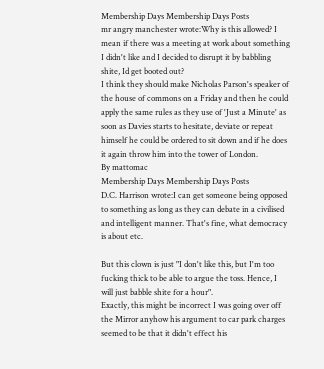Membership Days Membership Days Posts
mr angry manchester wrote:Why is this allowed? I mean if there was a meeting at work about something I didn't like and I decided to disrupt it by babbling shite, Id get booted out?
I think they should make Nicholas Parson's speaker of the house of commons on a Friday and then he could apply the same rules as they use of 'Just a Minute' as soon as Davies starts to hesitate, deviate or repeat himself he could be ordered to sit down and if he does it again throw him into the tower of London.
By mattomac
Membership Days Membership Days Posts
D.C. Harrison wrote:I can get someone being opposed to something as long as they can debate in a civilised and intelligent manner. That's fine, what democracy is about etc.

But this clown is just "I don't like this, but I'm too fucking thick to be able to argue the toss. Hence, I will just babble shite for a hour".
Exactly, this might be incorrect I was going over off the Mirror anyhow his argument to car park charges seemed to be that it didn't effect his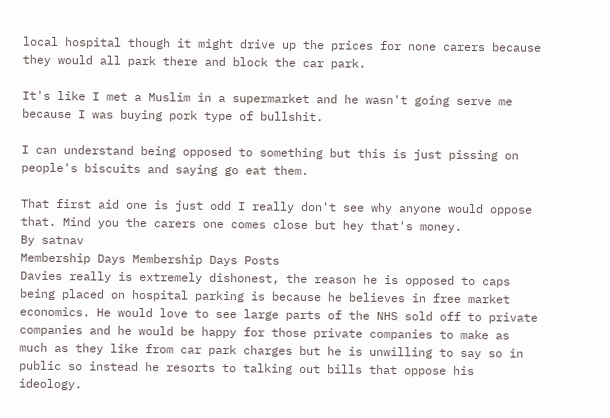local hospital though it might drive up the prices for none carers because they would all park there and block the car park.

It's like I met a Muslim in a supermarket and he wasn't going serve me because I was buying pork type of bullshit.

I can understand being opposed to something but this is just pissing on people's biscuits and saying go eat them.

That first aid one is just odd I really don't see why anyone would oppose that. Mind you the carers one comes close but hey that's money.
By satnav
Membership Days Membership Days Posts
Davies really is extremely dishonest, the reason he is opposed to caps being placed on hospital parking is because he believes in free market economics. He would love to see large parts of the NHS sold off to private companies and he would be happy for those private companies to make as much as they like from car park charges but he is unwilling to say so in public so instead he resorts to talking out bills that oppose his ideology.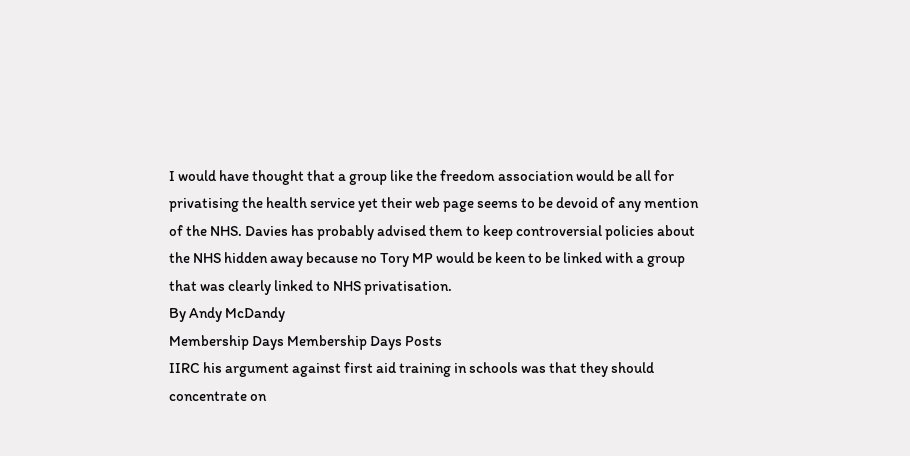I would have thought that a group like the freedom association would be all for privatising the health service yet their web page seems to be devoid of any mention of the NHS. Davies has probably advised them to keep controversial policies about the NHS hidden away because no Tory MP would be keen to be linked with a group that was clearly linked to NHS privatisation.
By Andy McDandy
Membership Days Membership Days Posts
IIRC his argument against first aid training in schools was that they should concentrate on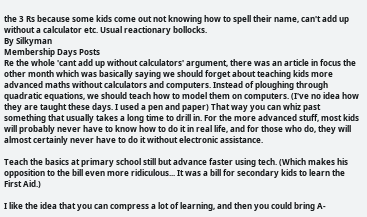the 3 Rs because some kids come out not knowing how to spell their name, can't add up without a calculator etc. Usual reactionary bollocks.
By Silkyman
Membership Days Posts
Re the whole 'cant add up without calculators' argument, there was an article in focus the other month which was basically saying we should forget about teaching kids more advanced maths without calculators and computers. Instead of ploughing through quadratic equations, we should teach how to model them on computers. (I've no idea how they are taught these days. I used a pen and paper) That way you can whiz past something that usually takes a long time to drill in. For the more advanced stuff, most kids will probably never have to know how to do it in real life, and for those who do, they will almost certainly never have to do it without electronic assistance.

Teach the basics at primary school still but advance faster using tech. (Which makes his opposition to the bill even more ridiculous... It was a bill for secondary kids to learn the First Aid.)

I like the idea that you can compress a lot of learning, and then you could bring A-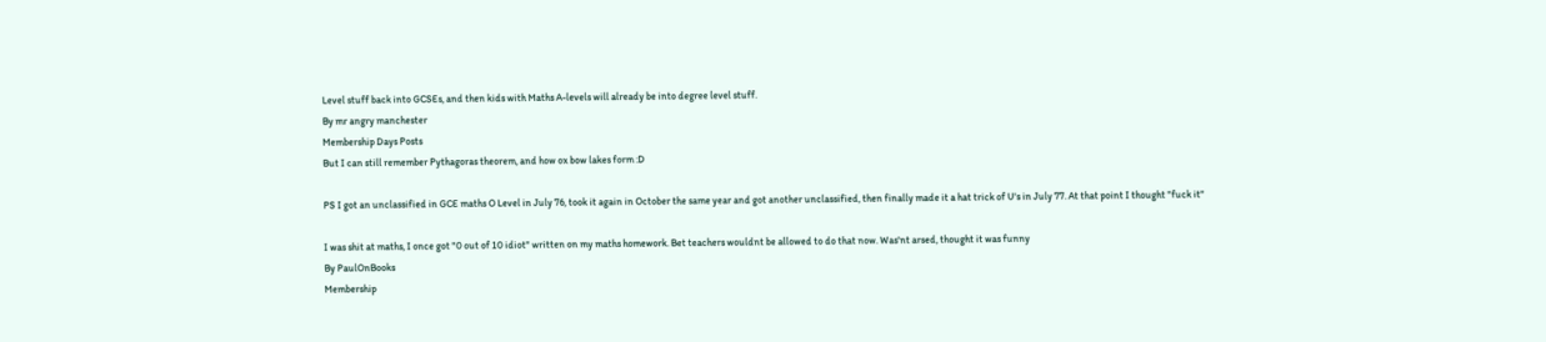Level stuff back into GCSEs, and then kids with Maths A-levels will already be into degree level stuff.
By mr angry manchester
Membership Days Posts
But I can still remember Pythagoras theorem, and how ox bow lakes form :D

PS I got an unclassified in GCE maths O Level in July 76, took it again in October the same year and got another unclassified, then finally made it a hat trick of U's in July 77. At that point I thought "fuck it"

I was shit at maths, I once got "0 out of 10 idiot" written on my maths homework. Bet teachers wouldnt be allowed to do that now. Was'nt arsed, thought it was funny
By PaulOnBooks
Membership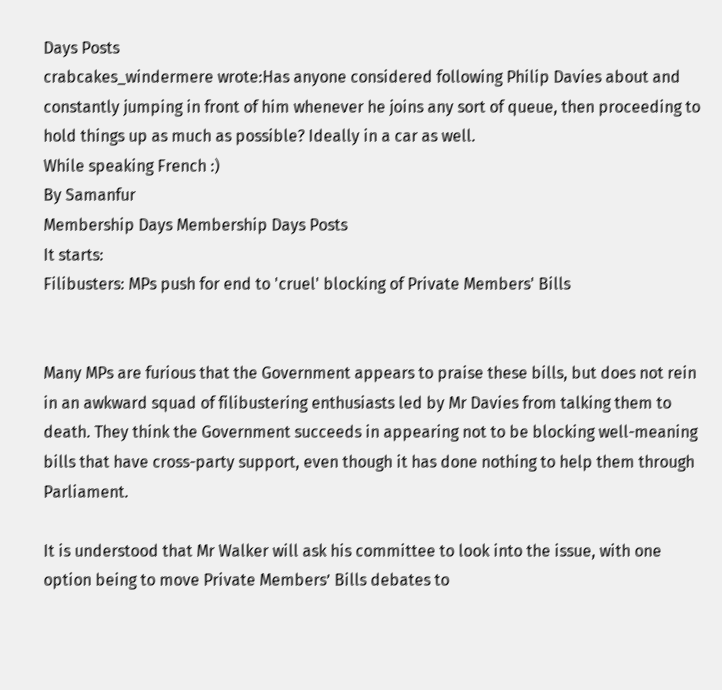Days Posts
crabcakes_windermere wrote:Has anyone considered following Philip Davies about and constantly jumping in front of him whenever he joins any sort of queue, then proceeding to hold things up as much as possible? Ideally in a car as well.
While speaking French :)
By Samanfur
Membership Days Membership Days Posts
It starts:
Filibusters: MPs push for end to 'cruel' blocking of Private Members' Bills


Many MPs are furious that the Government appears to praise these bills, but does not rein in an awkward squad of filibustering enthusiasts led by Mr Davies from talking them to death. They think the Government succeeds in appearing not to be blocking well-meaning bills that have cross-party support, even though it has done nothing to help them through Parliament.

It is understood that Mr Walker will ask his committee to look into the issue, with one option being to move Private Members’ Bills debates to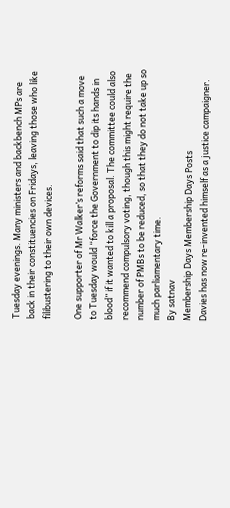Tuesday evenings. Many ministers and backbench MPs are back in their constituencies on Fridays, leaving those who like filibustering to their own devices.

One supporter of Mr Walker’s reforms said that such a move to Tuesday would “force the Government to dip its hands in blood” if it wanted to kill a proposal. The committee could also recommend compulsory voting, though this might require the number of PMBs to be reduced, so that they do not take up so much parliamentary time.
By satnav
Membership Days Membership Days Posts
Davies has now re-invented himself as a justice campaigner.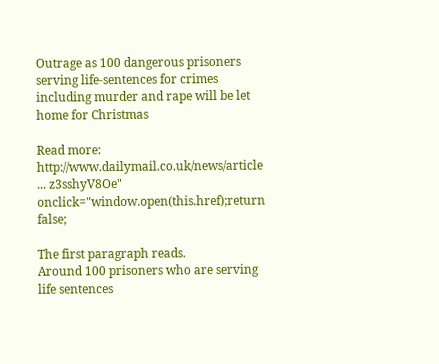Outrage as 100 dangerous prisoners serving life-sentences for crimes including murder and rape will be let home for Christmas

Read more: http://www.dailymail.co.uk/news/article ... z3sshyV8Oe" onclick="window.open(this.href);return false;

The first paragraph reads.
Around 100 prisoners who are serving life sentences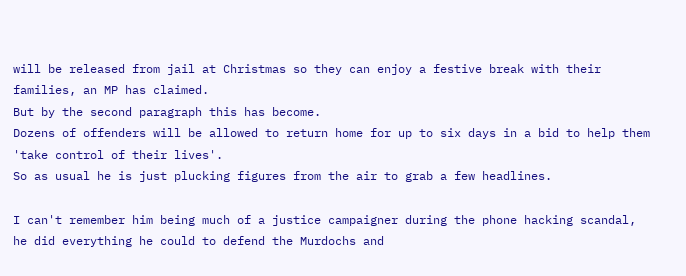will be released from jail at Christmas so they can enjoy a festive break with their families, an MP has claimed.
But by the second paragraph this has become.
Dozens of offenders will be allowed to return home for up to six days in a bid to help them 'take control of their lives'.
So as usual he is just plucking figures from the air to grab a few headlines.

I can't remember him being much of a justice campaigner during the phone hacking scandal, he did everything he could to defend the Murdochs and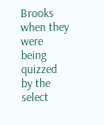Brooks when they were being quizzed by the select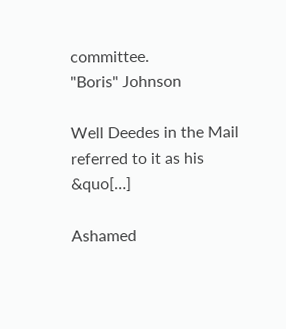committee.
"Boris" Johnson

Well Deedes in the Mail referred to it as his &quo[…]

Ashamed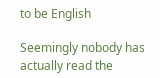to be English

Seemingly nobody has actually read the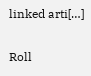linked arti[…]

Roll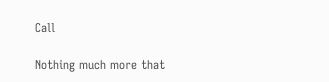Call

Nothing much more that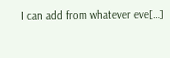I can add from whatever eve[…]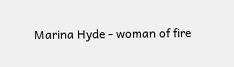Marina Hyde - woman of fire